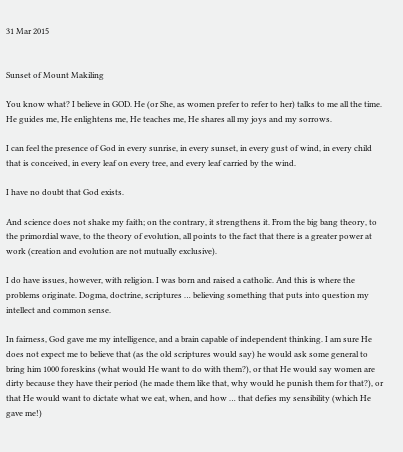31 Mar 2015


Sunset of Mount Makiling

You know what? I believe in GOD. He (or She, as women prefer to refer to her) talks to me all the time. He guides me, He enlightens me, He teaches me, He shares all my joys and my sorrows.

I can feel the presence of God in every sunrise, in every sunset, in every gust of wind, in every child that is conceived, in every leaf on every tree, and every leaf carried by the wind.

I have no doubt that God exists.

And science does not shake my faith; on the contrary, it strengthens it. From the big bang theory, to the primordial wave, to the theory of evolution, all points to the fact that there is a greater power at work (creation and evolution are not mutually exclusive).

I do have issues, however, with religion. I was born and raised a catholic. And this is where the problems originate. Dogma, doctrine, scriptures … believing something that puts into question my intellect and common sense.

In fairness, God gave me my intelligence, and a brain capable of independent thinking. I am sure He does not expect me to believe that (as the old scriptures would say) he would ask some general to bring him 1000 foreskins (what would He want to do with them?), or that He would say women are dirty because they have their period (he made them like that, why would he punish them for that?), or that He would want to dictate what we eat, when, and how … that defies my sensibility (which He gave me!)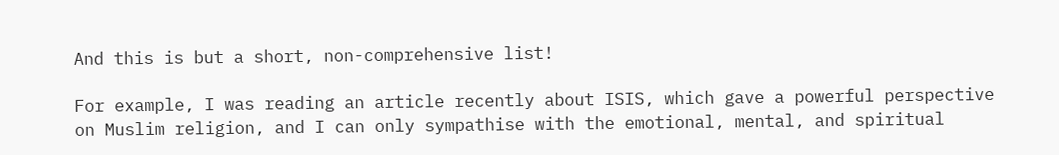And this is but a short, non-comprehensive list!

For example, I was reading an article recently about ISIS, which gave a powerful perspective on Muslim religion, and I can only sympathise with the emotional, mental, and spiritual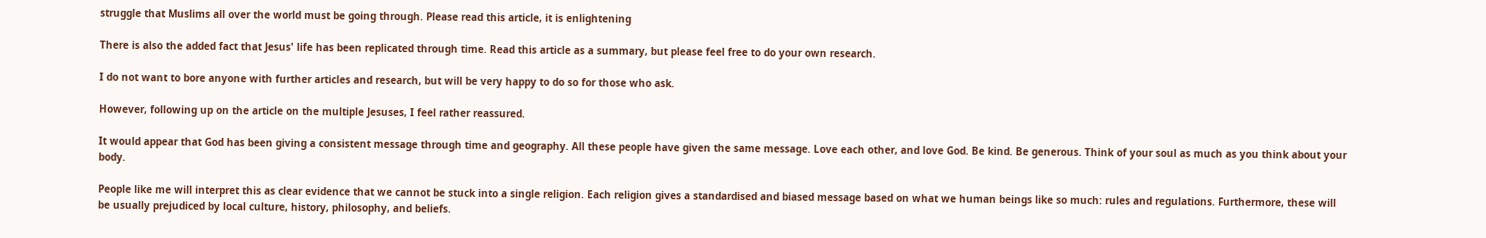struggle that Muslims all over the world must be going through. Please read this article, it is enlightening

There is also the added fact that Jesus' life has been replicated through time. Read this article as a summary, but please feel free to do your own research.

I do not want to bore anyone with further articles and research, but will be very happy to do so for those who ask.

However, following up on the article on the multiple Jesuses, I feel rather reassured.

It would appear that God has been giving a consistent message through time and geography. All these people have given the same message. Love each other, and love God. Be kind. Be generous. Think of your soul as much as you think about your body.

People like me will interpret this as clear evidence that we cannot be stuck into a single religion. Each religion gives a standardised and biased message based on what we human beings like so much: rules and regulations. Furthermore, these will be usually prejudiced by local culture, history, philosophy, and beliefs.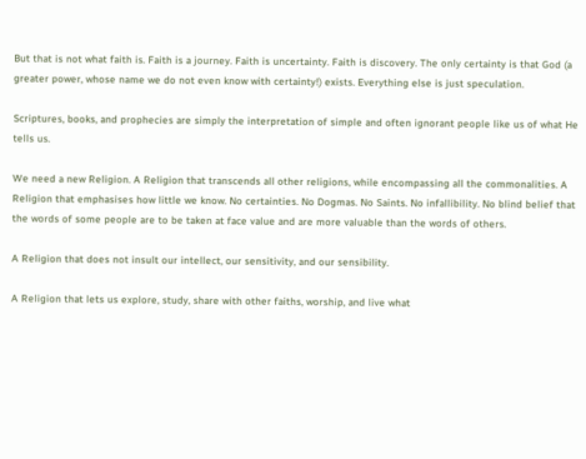But that is not what faith is. Faith is a journey. Faith is uncertainty. Faith is discovery. The only certainty is that God (a greater power, whose name we do not even know with certainty!) exists. Everything else is just speculation.

Scriptures, books, and prophecies are simply the interpretation of simple and often ignorant people like us of what He tells us.

We need a new Religion. A Religion that transcends all other religions, while encompassing all the commonalities. A Religion that emphasises how little we know. No certainties. No Dogmas. No Saints. No infallibility. No blind belief that the words of some people are to be taken at face value and are more valuable than the words of others.

A Religion that does not insult our intellect, our sensitivity, and our sensibility.

A Religion that lets us explore, study, share with other faiths, worship, and live what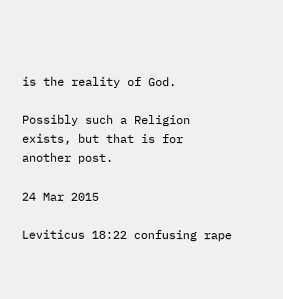is the reality of God.

Possibly such a Religion exists, but that is for another post.

24 Mar 2015

Leviticus 18:22 confusing rape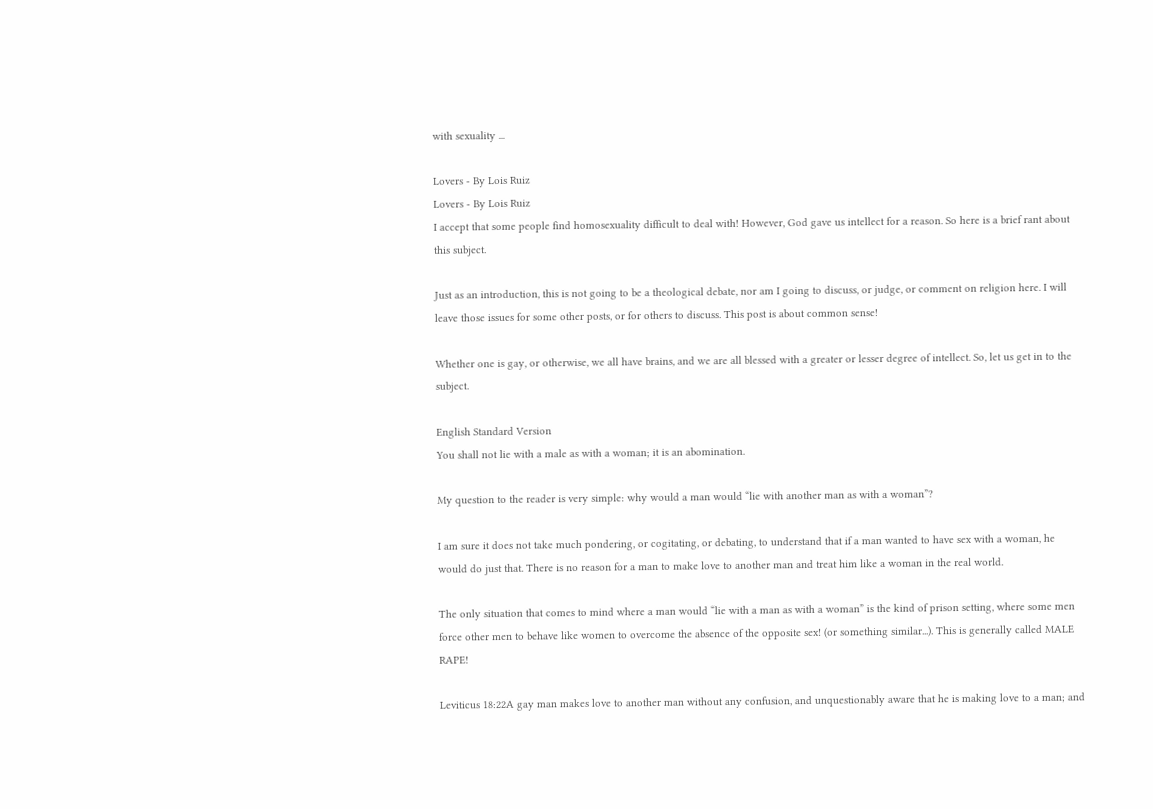with sexuality ...

Lovers - By Lois Ruiz
Lovers - By Lois Ruiz
I accept that some people find homosexuality difficult to deal with! However, God gave us intellect for a reason. So here is a brief rant about this subject.

Just as an introduction, this is not going to be a theological debate, nor am I going to discuss, or judge, or comment on religion here. I will leave those issues for some other posts, or for others to discuss. This post is about common sense!

Whether one is gay, or otherwise, we all have brains, and we are all blessed with a greater or lesser degree of intellect. So, let us get in to the subject.

English Standard Version
You shall not lie with a male as with a woman; it is an abomination.

My question to the reader is very simple: why would a man would “lie with another man as with a woman”?

I am sure it does not take much pondering, or cogitating, or debating, to understand that if a man wanted to have sex with a woman, he would do just that. There is no reason for a man to make love to another man and treat him like a woman in the real world.

The only situation that comes to mind where a man would “lie with a man as with a woman” is the kind of prison setting, where some men force other men to behave like women to overcome the absence of the opposite sex! (or something similar...). This is generally called MALE RAPE!

Leviticus 18:22A gay man makes love to another man without any confusion, and unquestionably aware that he is making love to a man; and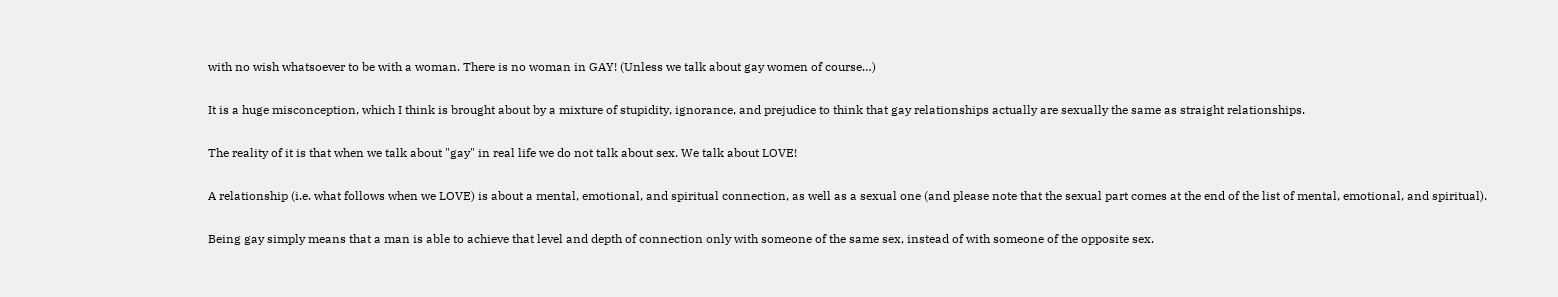with no wish whatsoever to be with a woman. There is no woman in GAY! (Unless we talk about gay women of course…)

It is a huge misconception, which I think is brought about by a mixture of stupidity, ignorance, and prejudice to think that gay relationships actually are sexually the same as straight relationships.

The reality of it is that when we talk about "gay" in real life we do not talk about sex. We talk about LOVE!

A relationship (i.e. what follows when we LOVE) is about a mental, emotional, and spiritual connection, as well as a sexual one (and please note that the sexual part comes at the end of the list of mental, emotional, and spiritual).

Being gay simply means that a man is able to achieve that level and depth of connection only with someone of the same sex, instead of with someone of the opposite sex.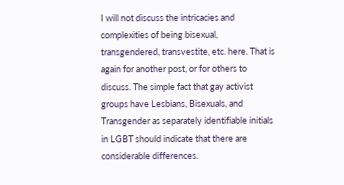I will not discuss the intricacies and complexities of being bisexual, transgendered, transvestite, etc. here. That is again for another post, or for others to discuss. The simple fact that gay activist groups have Lesbians, Bisexuals, and Transgender as separately identifiable initials in LGBT should indicate that there are considerable differences.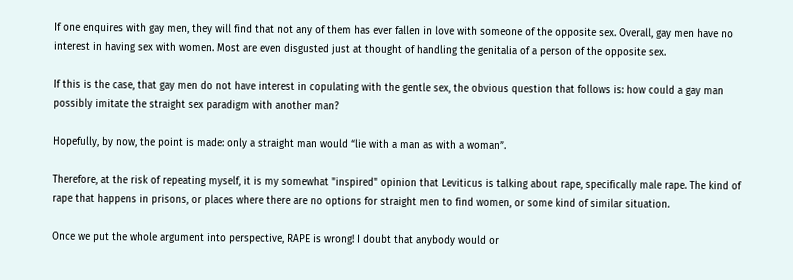If one enquires with gay men, they will find that not any of them has ever fallen in love with someone of the opposite sex. Overall, gay men have no interest in having sex with women. Most are even disgusted just at thought of handling the genitalia of a person of the opposite sex.

If this is the case, that gay men do not have interest in copulating with the gentle sex, the obvious question that follows is: how could a gay man possibly imitate the straight sex paradigm with another man?

Hopefully, by now, the point is made: only a straight man would “lie with a man as with a woman”.

Therefore, at the risk of repeating myself, it is my somewhat "inspired" opinion that Leviticus is talking about rape, specifically male rape. The kind of rape that happens in prisons, or places where there are no options for straight men to find women, or some kind of similar situation.

Once we put the whole argument into perspective, RAPE is wrong! I doubt that anybody would or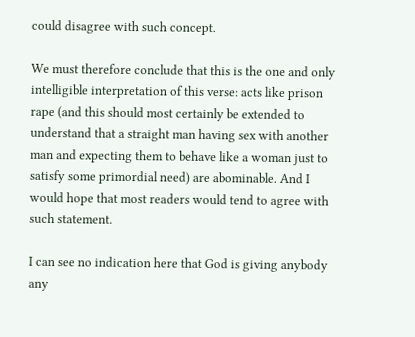could disagree with such concept.

We must therefore conclude that this is the one and only intelligible interpretation of this verse: acts like prison rape (and this should most certainly be extended to understand that a straight man having sex with another man and expecting them to behave like a woman just to satisfy some primordial need) are abominable. And I would hope that most readers would tend to agree with such statement.

I can see no indication here that God is giving anybody any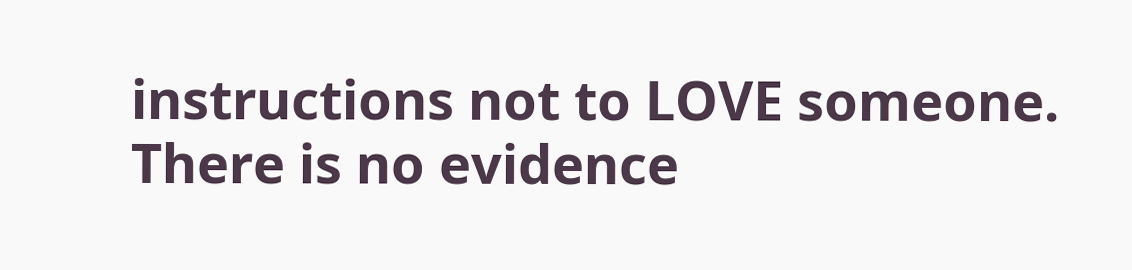instructions not to LOVE someone. There is no evidence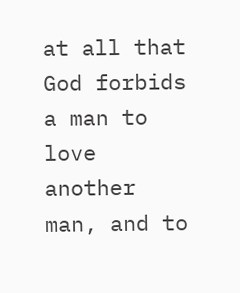at all that God forbids a man to love another man, and to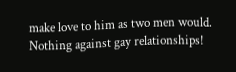make love to him as two men would. Nothing against gay relationships!